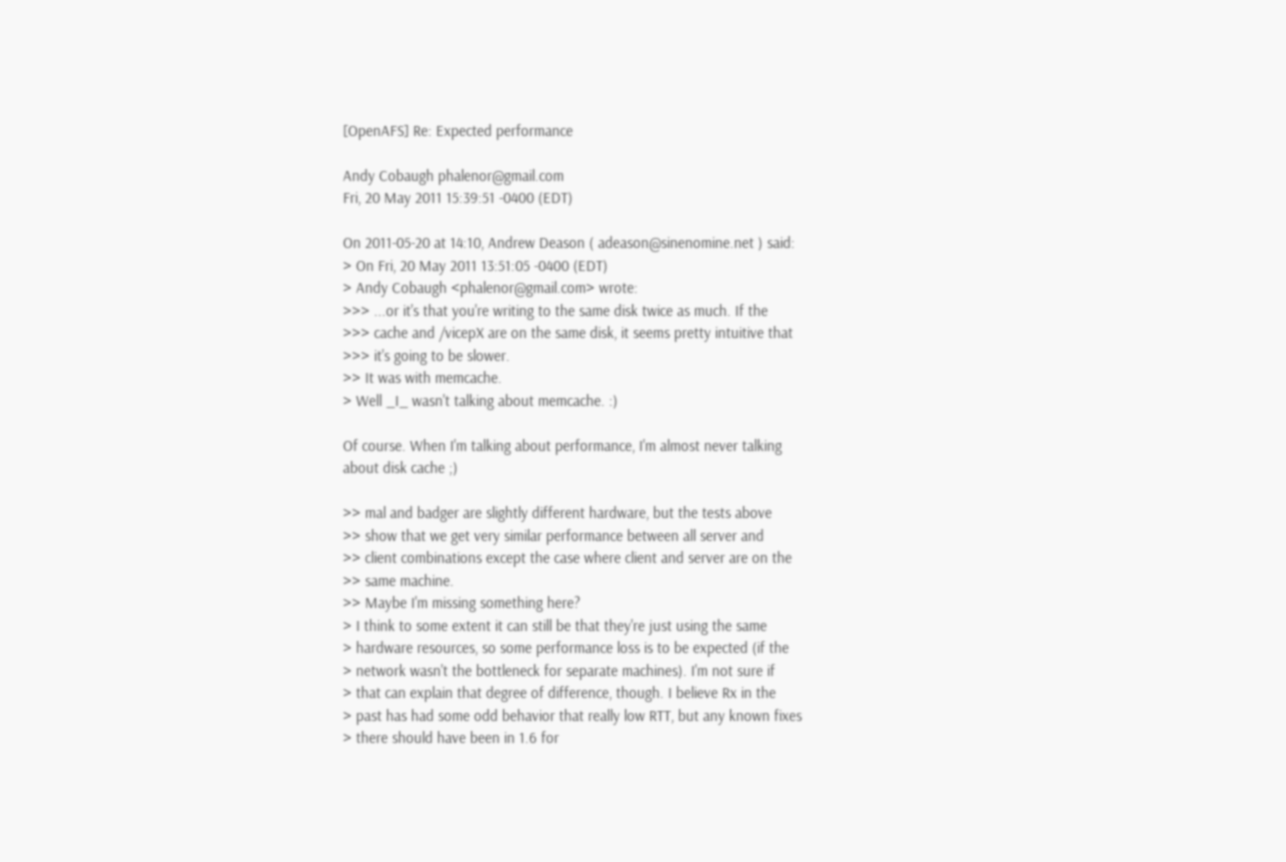[OpenAFS] Re: Expected performance

Andy Cobaugh phalenor@gmail.com
Fri, 20 May 2011 15:39:51 -0400 (EDT)

On 2011-05-20 at 14:10, Andrew Deason ( adeason@sinenomine.net ) said:
> On Fri, 20 May 2011 13:51:05 -0400 (EDT)
> Andy Cobaugh <phalenor@gmail.com> wrote:
>>> ...or it's that you're writing to the same disk twice as much. If the
>>> cache and /vicepX are on the same disk, it seems pretty intuitive that
>>> it's going to be slower.
>> It was with memcache.
> Well _I_ wasn't talking about memcache. :)

Of course. When I'm talking about performance, I'm almost never talking
about disk cache ;)

>> mal and badger are slightly different hardware, but the tests above
>> show that we get very similar performance between all server and
>> client combinations except the case where client and server are on the
>> same machine.
>> Maybe I'm missing something here?
> I think to some extent it can still be that they're just using the same
> hardware resources, so some performance loss is to be expected (if the
> network wasn't the bottleneck for separate machines). I'm not sure if
> that can explain that degree of difference, though. I believe Rx in the
> past has had some odd behavior that really low RTT, but any known fixes
> there should have been in 1.6 for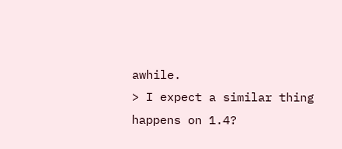awhile.
> I expect a similar thing happens on 1.4?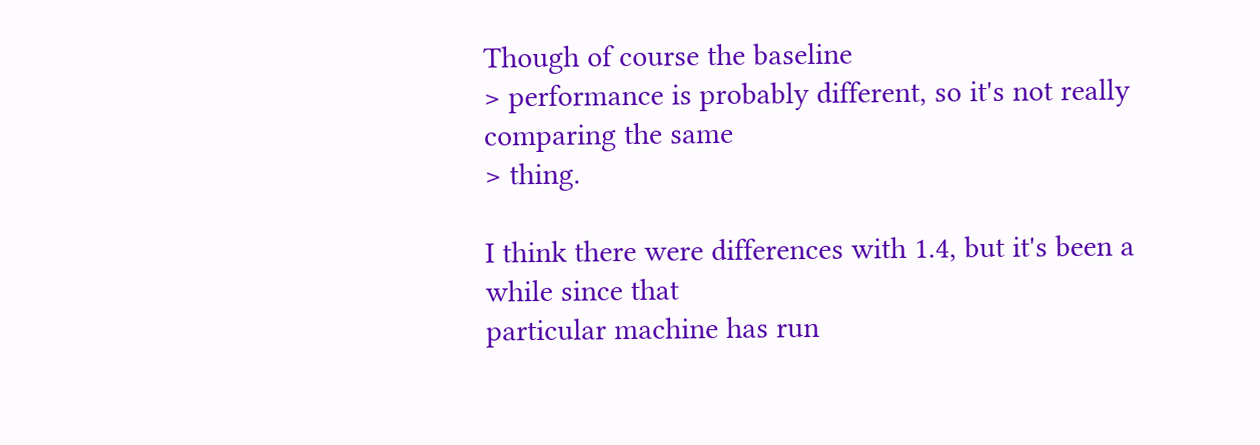Though of course the baseline
> performance is probably different, so it's not really comparing the same
> thing.

I think there were differences with 1.4, but it's been a while since that
particular machine has run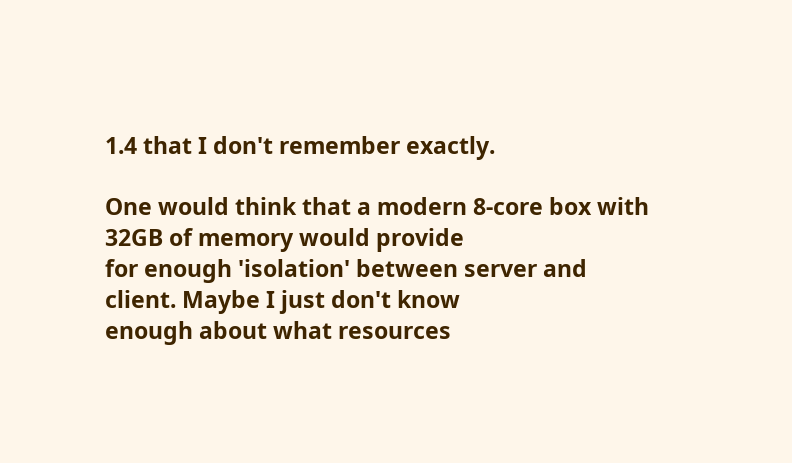1.4 that I don't remember exactly.

One would think that a modern 8-core box with 32GB of memory would provide
for enough 'isolation' between server and client. Maybe I just don't know
enough about what resources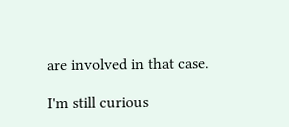are involved in that case.

I'm still curious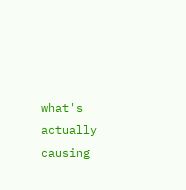what's actually causing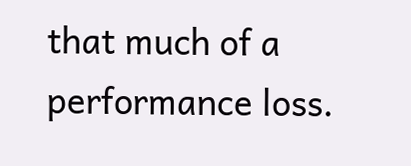that much of a performance loss.